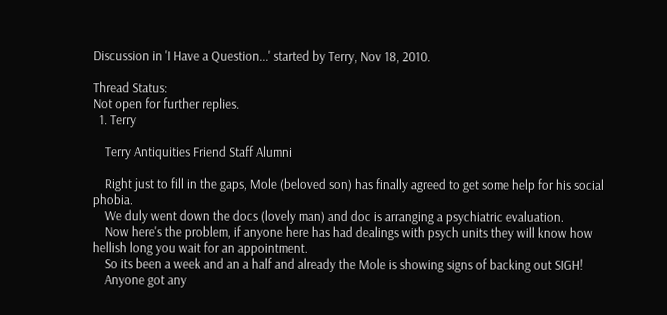Discussion in 'I Have a Question...' started by Terry, Nov 18, 2010.

Thread Status:
Not open for further replies.
  1. Terry

    Terry Antiquities Friend Staff Alumni

    Right just to fill in the gaps, Mole (beloved son) has finally agreed to get some help for his social phobia.
    We duly went down the docs (lovely man) and doc is arranging a psychiatric evaluation.
    Now here's the problem, if anyone here has had dealings with psych units they will know how hellish long you wait for an appointment.
    So its been a week and an a half and already the Mole is showing signs of backing out SIGH!
    Anyone got any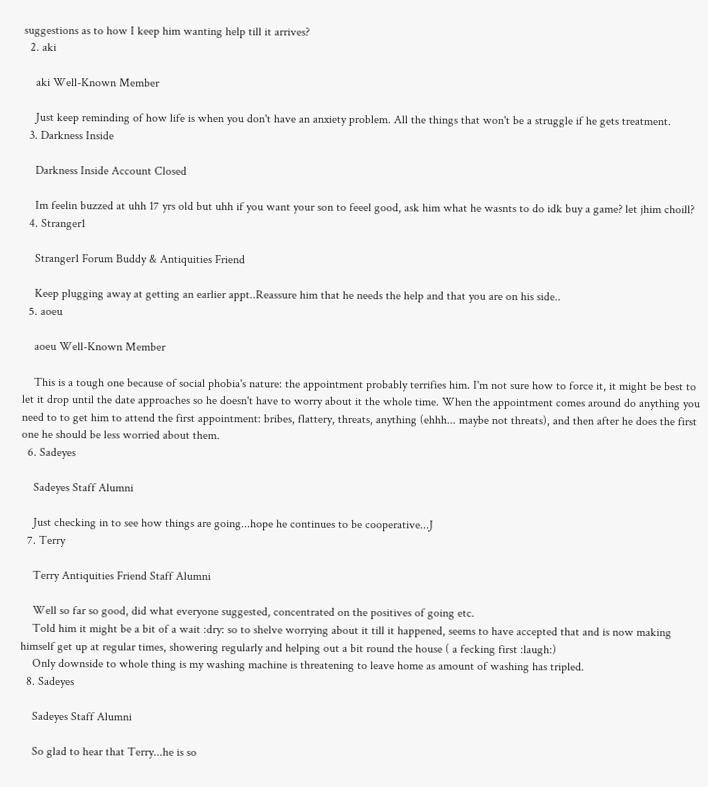suggestions as to how I keep him wanting help till it arrives?
  2. aki

    aki Well-Known Member

    Just keep reminding of how life is when you don't have an anxiety problem. All the things that won't be a struggle if he gets treatment.
  3. Darkness Inside

    Darkness Inside Account Closed

    Im feelin buzzed at uhh 17 yrs old but uhh if you want your son to feeel good, ask him what he wasnts to do idk buy a game? let jhim choill?
  4. Stranger1

    Stranger1 Forum Buddy & Antiquities Friend

    Keep plugging away at getting an earlier appt..Reassure him that he needs the help and that you are on his side..
  5. aoeu

    aoeu Well-Known Member

    This is a tough one because of social phobia's nature: the appointment probably terrifies him. I'm not sure how to force it, it might be best to let it drop until the date approaches so he doesn't have to worry about it the whole time. When the appointment comes around do anything you need to to get him to attend the first appointment: bribes, flattery, threats, anything (ehhh... maybe not threats), and then after he does the first one he should be less worried about them.
  6. Sadeyes

    Sadeyes Staff Alumni

    Just checking in to see how things are going...hope he continues to be cooperative...J
  7. Terry

    Terry Antiquities Friend Staff Alumni

    Well so far so good, did what everyone suggested, concentrated on the positives of going etc.
    Told him it might be a bit of a wait :dry: so to shelve worrying about it till it happened, seems to have accepted that and is now making himself get up at regular times, showering regularly and helping out a bit round the house ( a fecking first :laugh:)
    Only downside to whole thing is my washing machine is threatening to leave home as amount of washing has tripled.
  8. Sadeyes

    Sadeyes Staff Alumni

    So glad to hear that Terry...he is so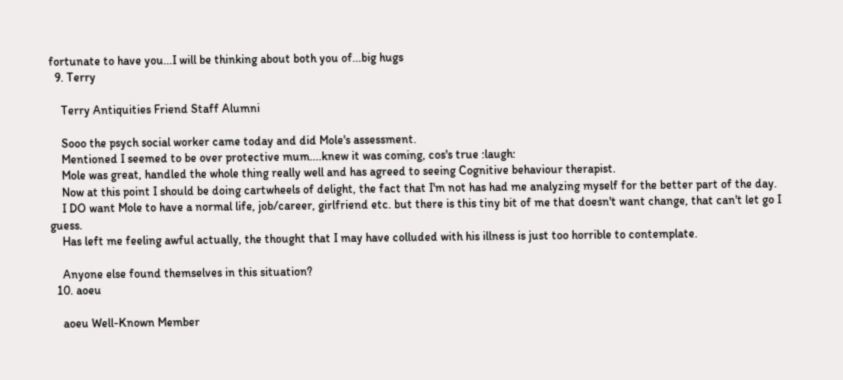fortunate to have you...I will be thinking about both you of...big hugs
  9. Terry

    Terry Antiquities Friend Staff Alumni

    Sooo the psych social worker came today and did Mole's assessment.
    Mentioned I seemed to be over protective mum....knew it was coming, cos's true :laugh:
    Mole was great, handled the whole thing really well and has agreed to seeing Cognitive behaviour therapist.
    Now at this point I should be doing cartwheels of delight, the fact that I'm not has had me analyzing myself for the better part of the day.
    I DO want Mole to have a normal life, job/career, girlfriend etc. but there is this tiny bit of me that doesn't want change, that can't let go I guess.
    Has left me feeling awful actually, the thought that I may have colluded with his illness is just too horrible to contemplate.

    Anyone else found themselves in this situation?
  10. aoeu

    aoeu Well-Known Member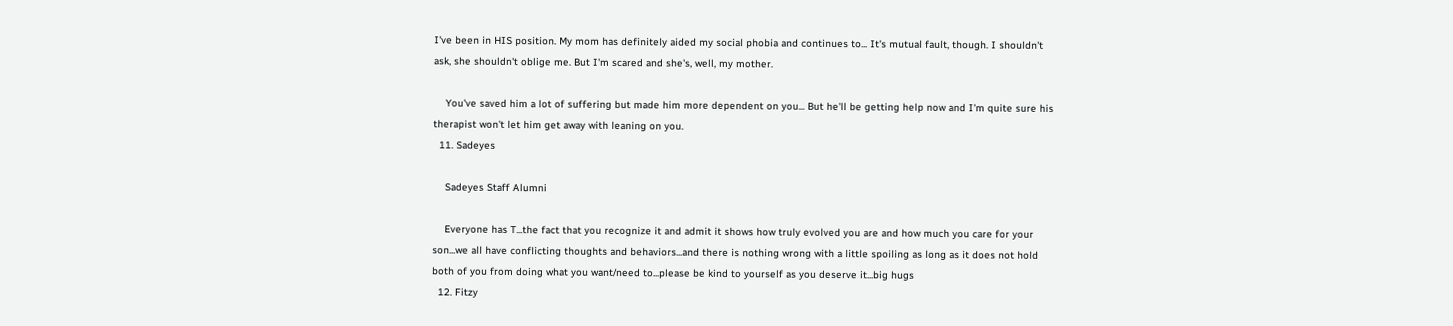I've been in HIS position. My mom has definitely aided my social phobia and continues to... It's mutual fault, though. I shouldn't ask, she shouldn't oblige me. But I'm scared and she's, well, my mother.

    You've saved him a lot of suffering but made him more dependent on you... But he'll be getting help now and I'm quite sure his therapist won't let him get away with leaning on you.
  11. Sadeyes

    Sadeyes Staff Alumni

    Everyone has T...the fact that you recognize it and admit it shows how truly evolved you are and how much you care for your son...we all have conflicting thoughts and behaviors...and there is nothing wrong with a little spoiling as long as it does not hold both of you from doing what you want/need to...please be kind to yourself as you deserve it...big hugs
  12. Fitzy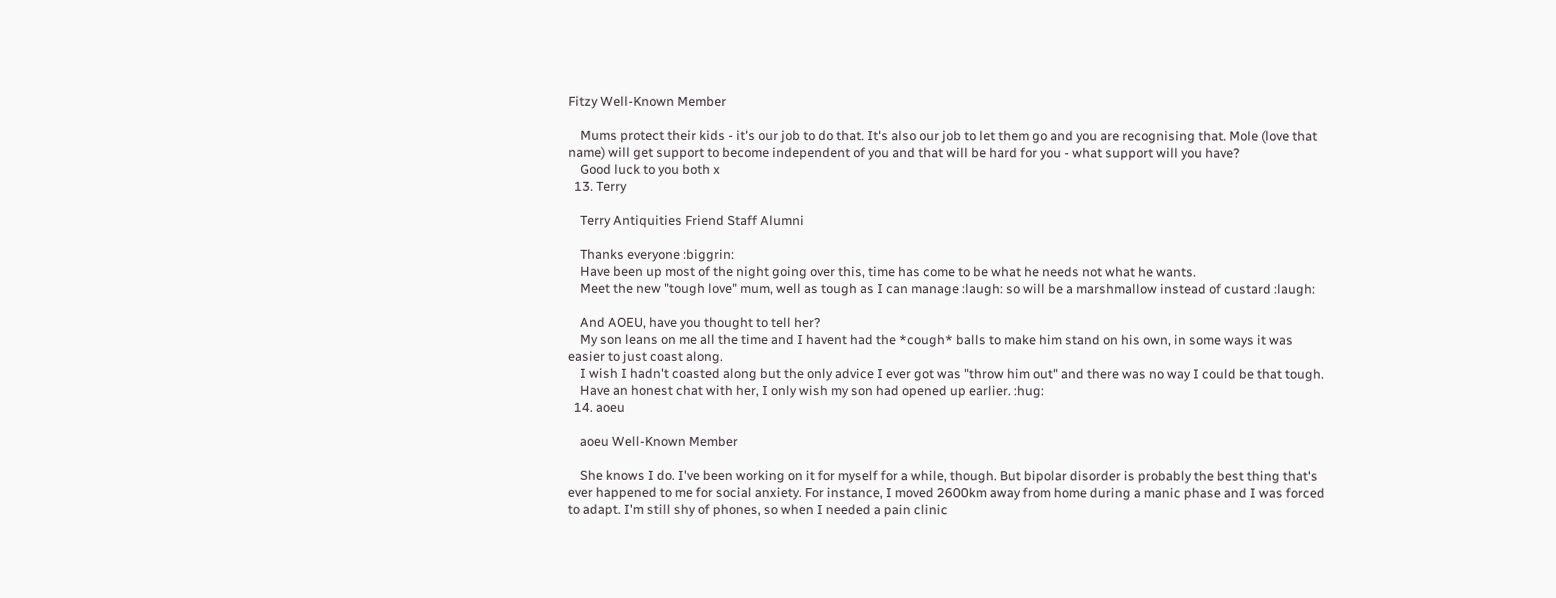Fitzy Well-Known Member

    Mums protect their kids - it's our job to do that. It's also our job to let them go and you are recognising that. Mole (love that name) will get support to become independent of you and that will be hard for you - what support will you have?
    Good luck to you both x
  13. Terry

    Terry Antiquities Friend Staff Alumni

    Thanks everyone :biggrin:
    Have been up most of the night going over this, time has come to be what he needs not what he wants.
    Meet the new "tough love" mum, well as tough as I can manage :laugh: so will be a marshmallow instead of custard :laugh:

    And AOEU, have you thought to tell her?
    My son leans on me all the time and I havent had the *cough* balls to make him stand on his own, in some ways it was easier to just coast along.
    I wish I hadn't coasted along but the only advice I ever got was "throw him out" and there was no way I could be that tough.
    Have an honest chat with her, I only wish my son had opened up earlier. :hug:
  14. aoeu

    aoeu Well-Known Member

    She knows I do. I've been working on it for myself for a while, though. But bipolar disorder is probably the best thing that's ever happened to me for social anxiety. For instance, I moved 2600km away from home during a manic phase and I was forced to adapt. I'm still shy of phones, so when I needed a pain clinic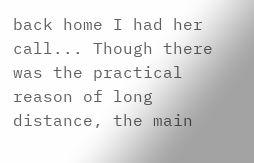back home I had her call... Though there was the practical reason of long distance, the main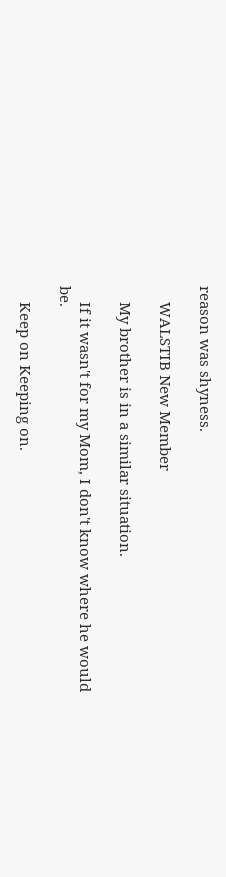reason was shyness.

    WALSTIB New Member

    My brother is in a similar situation.

    If it wasn't for my Mom, I don't know where he would be.

    Keep on Keeping on.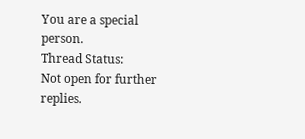You are a special person.
Thread Status:
Not open for further replies.